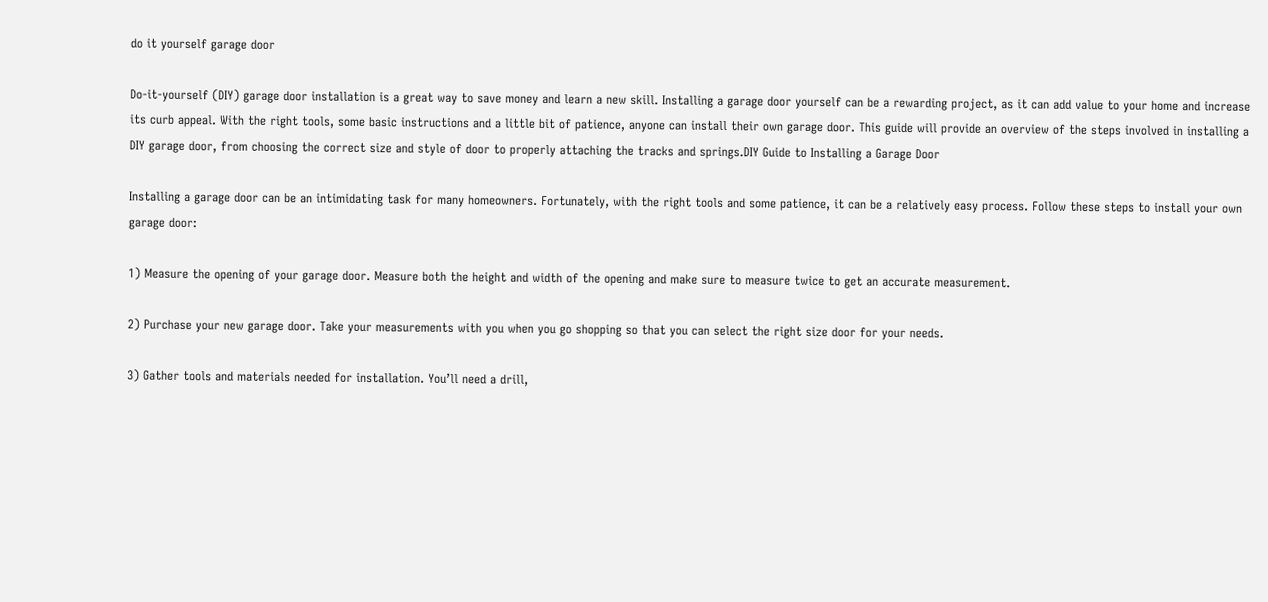do it yourself garage door

Do-it-yourself (DIY) garage door installation is a great way to save money and learn a new skill. Installing a garage door yourself can be a rewarding project, as it can add value to your home and increase its curb appeal. With the right tools, some basic instructions and a little bit of patience, anyone can install their own garage door. This guide will provide an overview of the steps involved in installing a DIY garage door, from choosing the correct size and style of door to properly attaching the tracks and springs.DIY Guide to Installing a Garage Door

Installing a garage door can be an intimidating task for many homeowners. Fortunately, with the right tools and some patience, it can be a relatively easy process. Follow these steps to install your own garage door:

1) Measure the opening of your garage door. Measure both the height and width of the opening and make sure to measure twice to get an accurate measurement.

2) Purchase your new garage door. Take your measurements with you when you go shopping so that you can select the right size door for your needs.

3) Gather tools and materials needed for installation. You’ll need a drill,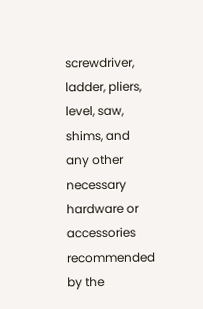screwdriver, ladder, pliers, level, saw, shims, and any other necessary hardware or accessories recommended by the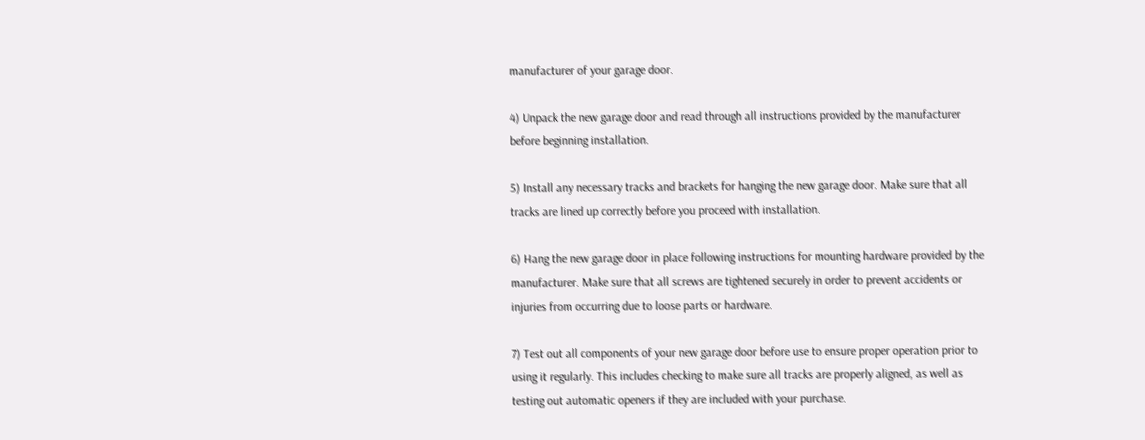manufacturer of your garage door.

4) Unpack the new garage door and read through all instructions provided by the manufacturer before beginning installation.

5) Install any necessary tracks and brackets for hanging the new garage door. Make sure that all tracks are lined up correctly before you proceed with installation.

6) Hang the new garage door in place following instructions for mounting hardware provided by the manufacturer. Make sure that all screws are tightened securely in order to prevent accidents or injuries from occurring due to loose parts or hardware.

7) Test out all components of your new garage door before use to ensure proper operation prior to using it regularly. This includes checking to make sure all tracks are properly aligned, as well as testing out automatic openers if they are included with your purchase.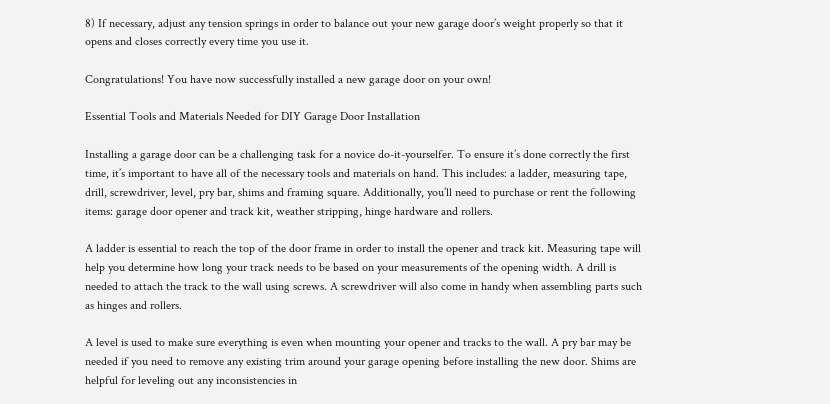8) If necessary, adjust any tension springs in order to balance out your new garage door’s weight properly so that it opens and closes correctly every time you use it.

Congratulations! You have now successfully installed a new garage door on your own!

Essential Tools and Materials Needed for DIY Garage Door Installation

Installing a garage door can be a challenging task for a novice do-it-yourselfer. To ensure it’s done correctly the first time, it’s important to have all of the necessary tools and materials on hand. This includes: a ladder, measuring tape, drill, screwdriver, level, pry bar, shims and framing square. Additionally, you’ll need to purchase or rent the following items: garage door opener and track kit, weather stripping, hinge hardware and rollers.

A ladder is essential to reach the top of the door frame in order to install the opener and track kit. Measuring tape will help you determine how long your track needs to be based on your measurements of the opening width. A drill is needed to attach the track to the wall using screws. A screwdriver will also come in handy when assembling parts such as hinges and rollers.

A level is used to make sure everything is even when mounting your opener and tracks to the wall. A pry bar may be needed if you need to remove any existing trim around your garage opening before installing the new door. Shims are helpful for leveling out any inconsistencies in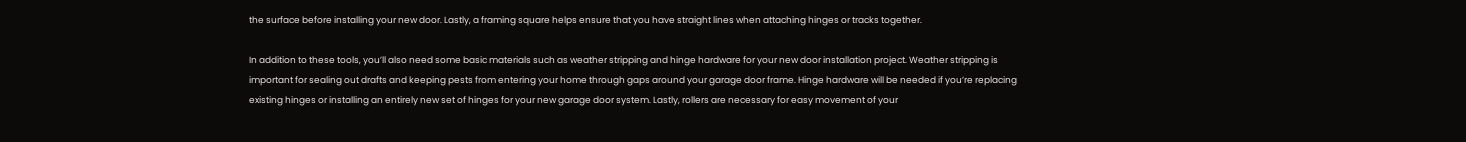the surface before installing your new door. Lastly, a framing square helps ensure that you have straight lines when attaching hinges or tracks together.

In addition to these tools, you’ll also need some basic materials such as weather stripping and hinge hardware for your new door installation project. Weather stripping is important for sealing out drafts and keeping pests from entering your home through gaps around your garage door frame. Hinge hardware will be needed if you’re replacing existing hinges or installing an entirely new set of hinges for your new garage door system. Lastly, rollers are necessary for easy movement of your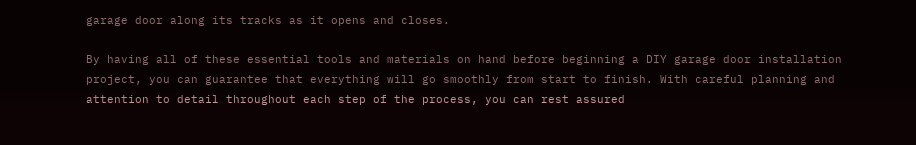garage door along its tracks as it opens and closes.

By having all of these essential tools and materials on hand before beginning a DIY garage door installation project, you can guarantee that everything will go smoothly from start to finish. With careful planning and attention to detail throughout each step of the process, you can rest assured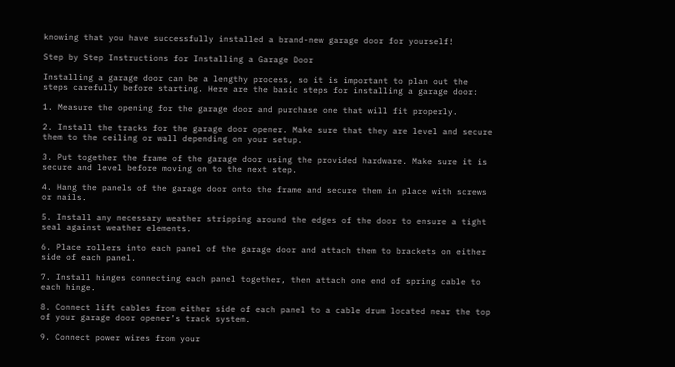knowing that you have successfully installed a brand-new garage door for yourself!

Step by Step Instructions for Installing a Garage Door

Installing a garage door can be a lengthy process, so it is important to plan out the steps carefully before starting. Here are the basic steps for installing a garage door:

1. Measure the opening for the garage door and purchase one that will fit properly.

2. Install the tracks for the garage door opener. Make sure that they are level and secure them to the ceiling or wall depending on your setup.

3. Put together the frame of the garage door using the provided hardware. Make sure it is secure and level before moving on to the next step.

4. Hang the panels of the garage door onto the frame and secure them in place with screws or nails.

5. Install any necessary weather stripping around the edges of the door to ensure a tight seal against weather elements.

6. Place rollers into each panel of the garage door and attach them to brackets on either side of each panel.

7. Install hinges connecting each panel together, then attach one end of spring cable to each hinge.

8. Connect lift cables from either side of each panel to a cable drum located near the top of your garage door opener’s track system.

9. Connect power wires from your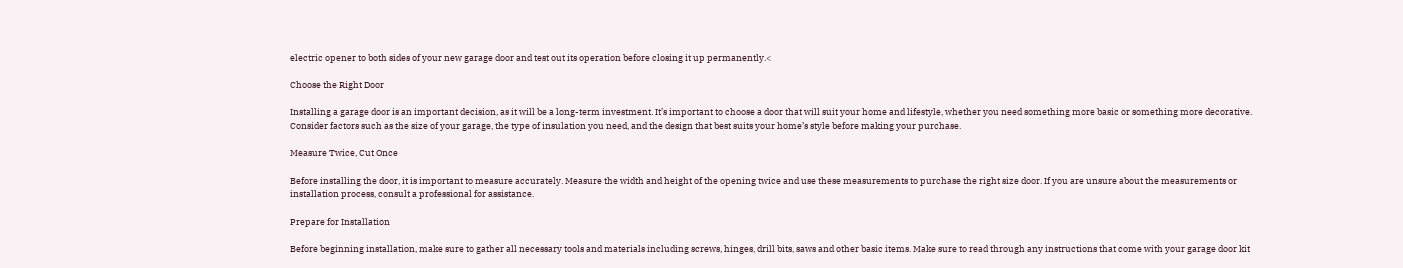electric opener to both sides of your new garage door and test out its operation before closing it up permanently.<

Choose the Right Door

Installing a garage door is an important decision, as it will be a long-term investment. It’s important to choose a door that will suit your home and lifestyle, whether you need something more basic or something more decorative. Consider factors such as the size of your garage, the type of insulation you need, and the design that best suits your home’s style before making your purchase.

Measure Twice, Cut Once

Before installing the door, it is important to measure accurately. Measure the width and height of the opening twice and use these measurements to purchase the right size door. If you are unsure about the measurements or installation process, consult a professional for assistance.

Prepare for Installation

Before beginning installation, make sure to gather all necessary tools and materials including screws, hinges, drill bits, saws and other basic items. Make sure to read through any instructions that come with your garage door kit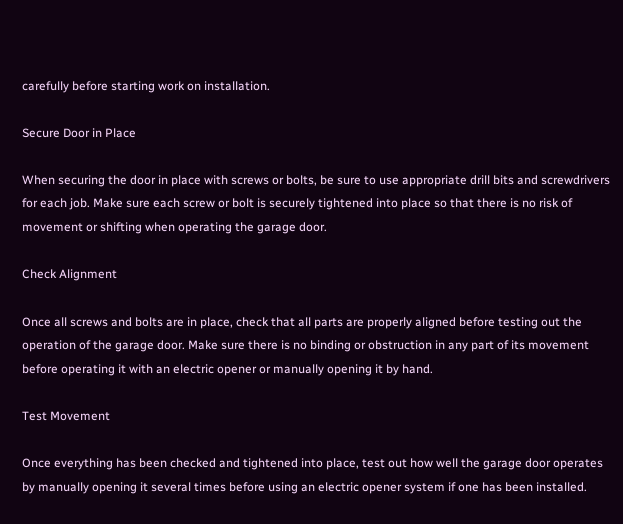carefully before starting work on installation.

Secure Door in Place

When securing the door in place with screws or bolts, be sure to use appropriate drill bits and screwdrivers for each job. Make sure each screw or bolt is securely tightened into place so that there is no risk of movement or shifting when operating the garage door.

Check Alignment

Once all screws and bolts are in place, check that all parts are properly aligned before testing out the operation of the garage door. Make sure there is no binding or obstruction in any part of its movement before operating it with an electric opener or manually opening it by hand.

Test Movement

Once everything has been checked and tightened into place, test out how well the garage door operates by manually opening it several times before using an electric opener system if one has been installed.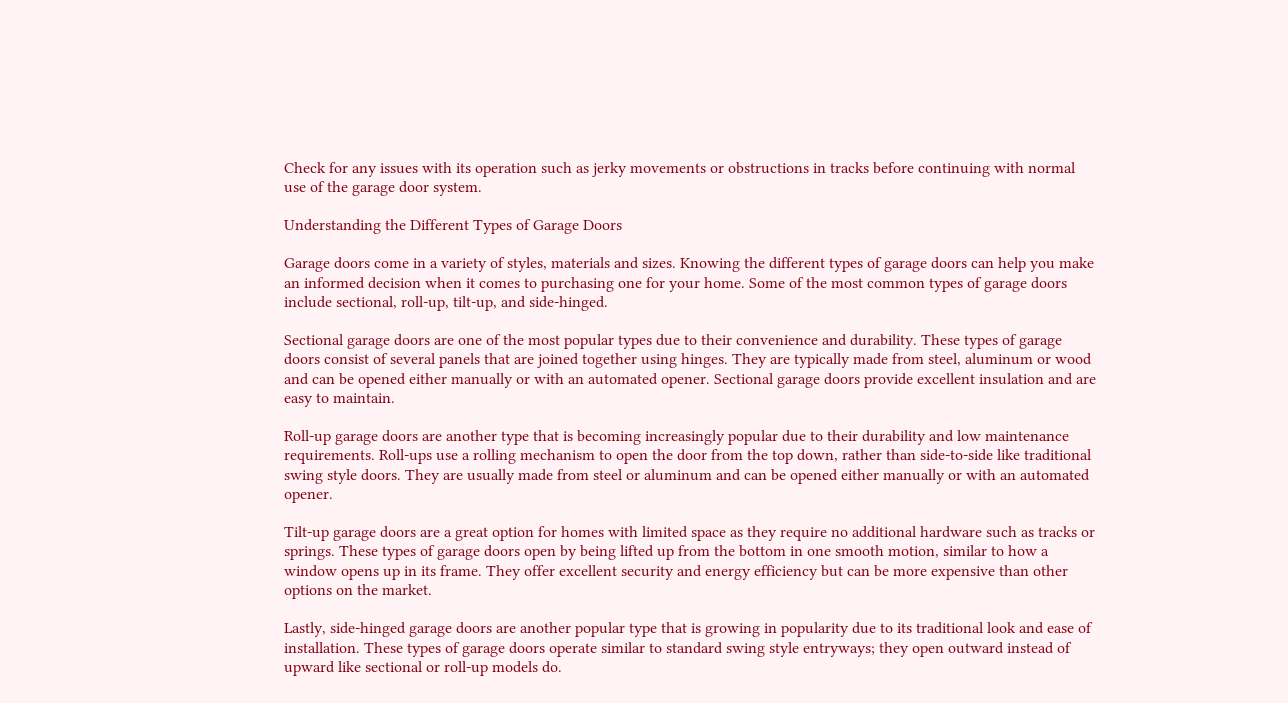Check for any issues with its operation such as jerky movements or obstructions in tracks before continuing with normal use of the garage door system.

Understanding the Different Types of Garage Doors

Garage doors come in a variety of styles, materials and sizes. Knowing the different types of garage doors can help you make an informed decision when it comes to purchasing one for your home. Some of the most common types of garage doors include sectional, roll-up, tilt-up, and side-hinged.

Sectional garage doors are one of the most popular types due to their convenience and durability. These types of garage doors consist of several panels that are joined together using hinges. They are typically made from steel, aluminum or wood and can be opened either manually or with an automated opener. Sectional garage doors provide excellent insulation and are easy to maintain.

Roll-up garage doors are another type that is becoming increasingly popular due to their durability and low maintenance requirements. Roll-ups use a rolling mechanism to open the door from the top down, rather than side-to-side like traditional swing style doors. They are usually made from steel or aluminum and can be opened either manually or with an automated opener.

Tilt-up garage doors are a great option for homes with limited space as they require no additional hardware such as tracks or springs. These types of garage doors open by being lifted up from the bottom in one smooth motion, similar to how a window opens up in its frame. They offer excellent security and energy efficiency but can be more expensive than other options on the market.

Lastly, side-hinged garage doors are another popular type that is growing in popularity due to its traditional look and ease of installation. These types of garage doors operate similar to standard swing style entryways; they open outward instead of upward like sectional or roll-up models do.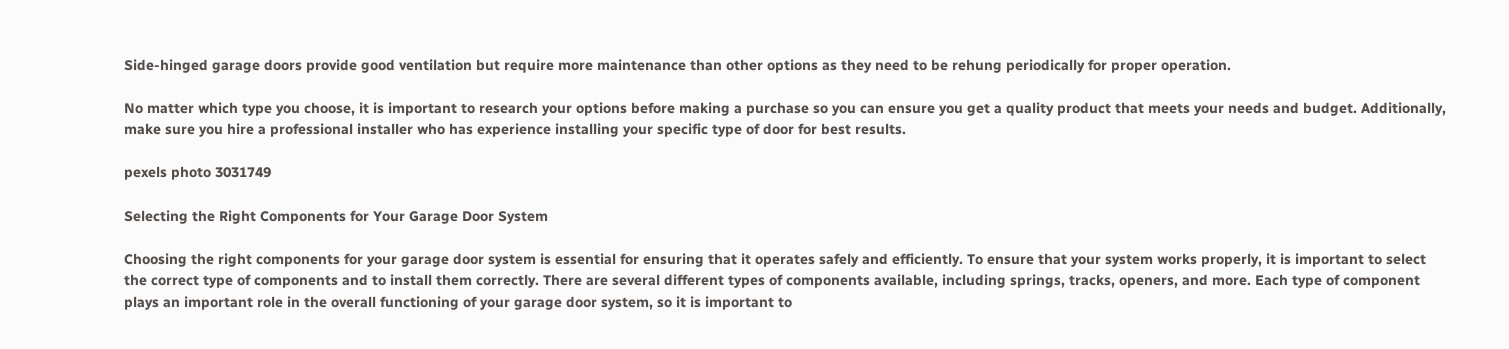Side-hinged garage doors provide good ventilation but require more maintenance than other options as they need to be rehung periodically for proper operation.

No matter which type you choose, it is important to research your options before making a purchase so you can ensure you get a quality product that meets your needs and budget. Additionally, make sure you hire a professional installer who has experience installing your specific type of door for best results.

pexels photo 3031749

Selecting the Right Components for Your Garage Door System

Choosing the right components for your garage door system is essential for ensuring that it operates safely and efficiently. To ensure that your system works properly, it is important to select the correct type of components and to install them correctly. There are several different types of components available, including springs, tracks, openers, and more. Each type of component plays an important role in the overall functioning of your garage door system, so it is important to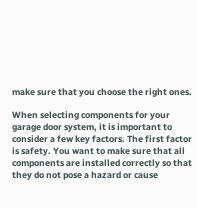make sure that you choose the right ones.

When selecting components for your garage door system, it is important to consider a few key factors. The first factor is safety. You want to make sure that all components are installed correctly so that they do not pose a hazard or cause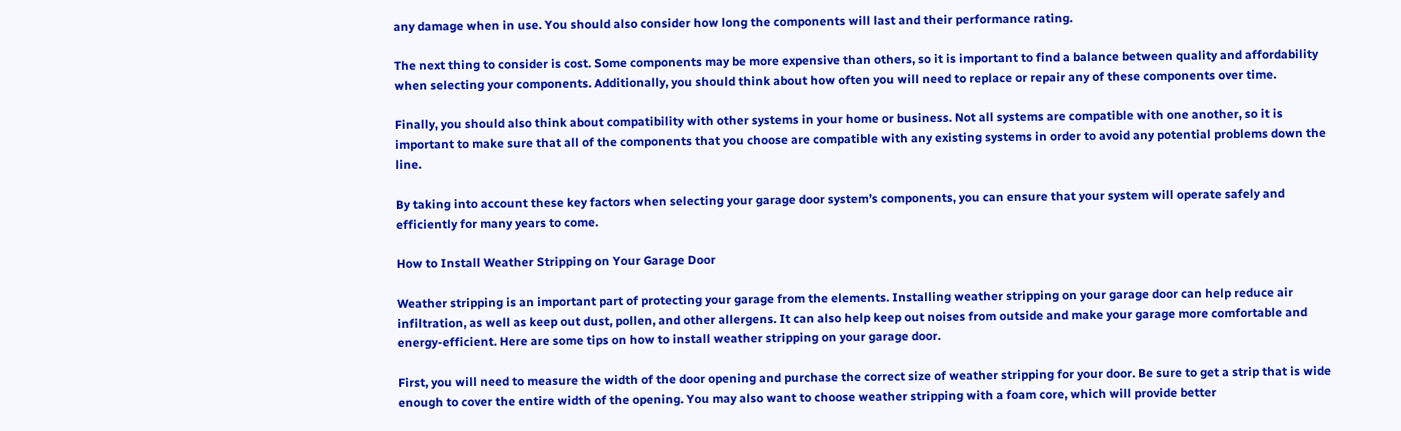any damage when in use. You should also consider how long the components will last and their performance rating.

The next thing to consider is cost. Some components may be more expensive than others, so it is important to find a balance between quality and affordability when selecting your components. Additionally, you should think about how often you will need to replace or repair any of these components over time.

Finally, you should also think about compatibility with other systems in your home or business. Not all systems are compatible with one another, so it is important to make sure that all of the components that you choose are compatible with any existing systems in order to avoid any potential problems down the line.

By taking into account these key factors when selecting your garage door system’s components, you can ensure that your system will operate safely and efficiently for many years to come.

How to Install Weather Stripping on Your Garage Door

Weather stripping is an important part of protecting your garage from the elements. Installing weather stripping on your garage door can help reduce air infiltration, as well as keep out dust, pollen, and other allergens. It can also help keep out noises from outside and make your garage more comfortable and energy-efficient. Here are some tips on how to install weather stripping on your garage door.

First, you will need to measure the width of the door opening and purchase the correct size of weather stripping for your door. Be sure to get a strip that is wide enough to cover the entire width of the opening. You may also want to choose weather stripping with a foam core, which will provide better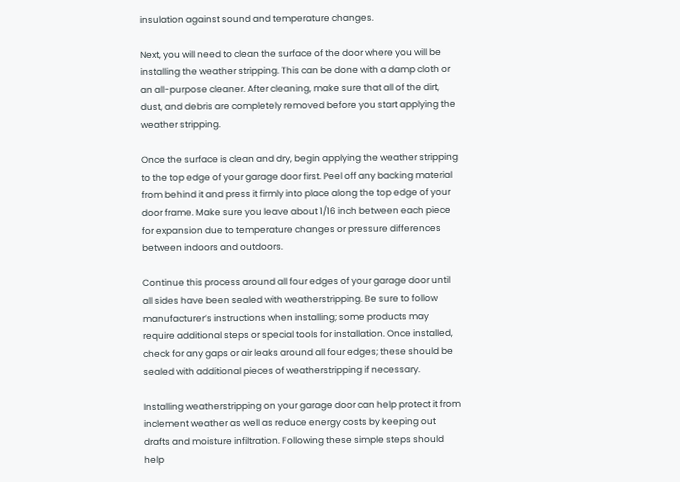insulation against sound and temperature changes.

Next, you will need to clean the surface of the door where you will be installing the weather stripping. This can be done with a damp cloth or an all-purpose cleaner. After cleaning, make sure that all of the dirt, dust, and debris are completely removed before you start applying the weather stripping.

Once the surface is clean and dry, begin applying the weather stripping to the top edge of your garage door first. Peel off any backing material from behind it and press it firmly into place along the top edge of your door frame. Make sure you leave about 1/16 inch between each piece for expansion due to temperature changes or pressure differences between indoors and outdoors.

Continue this process around all four edges of your garage door until all sides have been sealed with weatherstripping. Be sure to follow manufacturer’s instructions when installing; some products may require additional steps or special tools for installation. Once installed, check for any gaps or air leaks around all four edges; these should be sealed with additional pieces of weatherstripping if necessary.

Installing weatherstripping on your garage door can help protect it from inclement weather as well as reduce energy costs by keeping out drafts and moisture infiltration. Following these simple steps should help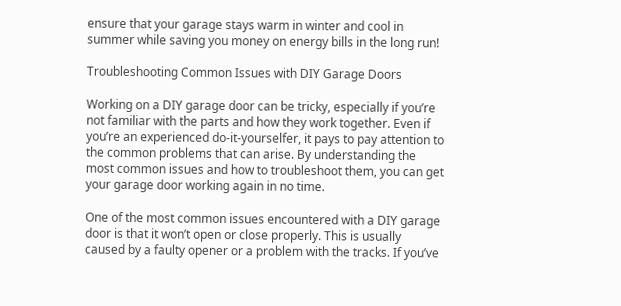ensure that your garage stays warm in winter and cool in summer while saving you money on energy bills in the long run!

Troubleshooting Common Issues with DIY Garage Doors

Working on a DIY garage door can be tricky, especially if you’re not familiar with the parts and how they work together. Even if you’re an experienced do-it-yourselfer, it pays to pay attention to the common problems that can arise. By understanding the most common issues and how to troubleshoot them, you can get your garage door working again in no time.

One of the most common issues encountered with a DIY garage door is that it won’t open or close properly. This is usually caused by a faulty opener or a problem with the tracks. If you’ve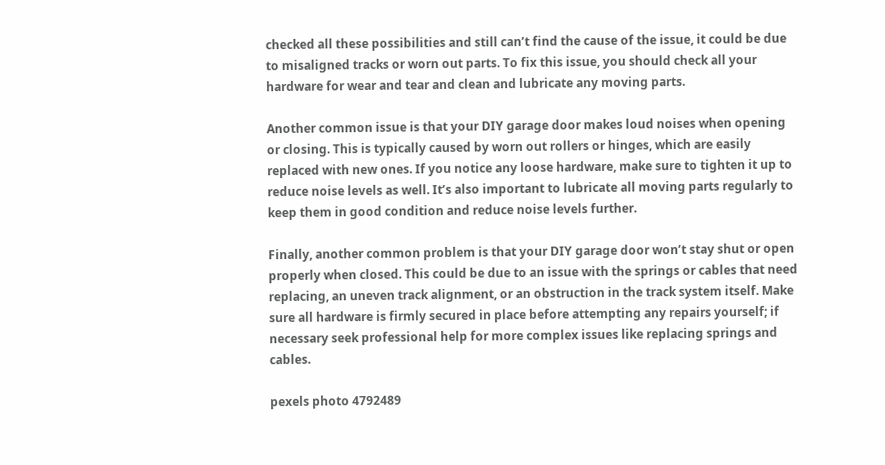checked all these possibilities and still can’t find the cause of the issue, it could be due to misaligned tracks or worn out parts. To fix this issue, you should check all your hardware for wear and tear and clean and lubricate any moving parts.

Another common issue is that your DIY garage door makes loud noises when opening or closing. This is typically caused by worn out rollers or hinges, which are easily replaced with new ones. If you notice any loose hardware, make sure to tighten it up to reduce noise levels as well. It’s also important to lubricate all moving parts regularly to keep them in good condition and reduce noise levels further.

Finally, another common problem is that your DIY garage door won’t stay shut or open properly when closed. This could be due to an issue with the springs or cables that need replacing, an uneven track alignment, or an obstruction in the track system itself. Make sure all hardware is firmly secured in place before attempting any repairs yourself; if necessary seek professional help for more complex issues like replacing springs and cables.

pexels photo 4792489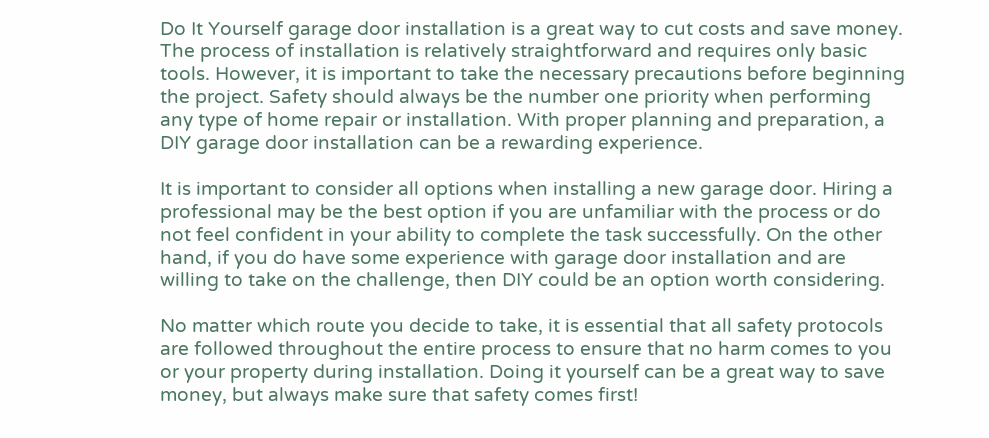Do It Yourself garage door installation is a great way to cut costs and save money. The process of installation is relatively straightforward and requires only basic tools. However, it is important to take the necessary precautions before beginning the project. Safety should always be the number one priority when performing any type of home repair or installation. With proper planning and preparation, a DIY garage door installation can be a rewarding experience.

It is important to consider all options when installing a new garage door. Hiring a professional may be the best option if you are unfamiliar with the process or do not feel confident in your ability to complete the task successfully. On the other hand, if you do have some experience with garage door installation and are willing to take on the challenge, then DIY could be an option worth considering.

No matter which route you decide to take, it is essential that all safety protocols are followed throughout the entire process to ensure that no harm comes to you or your property during installation. Doing it yourself can be a great way to save money, but always make sure that safety comes first!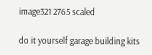image321 2765 scaled

do it yourself garage building kits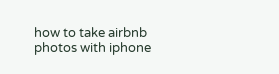how to take airbnb photos with iphone